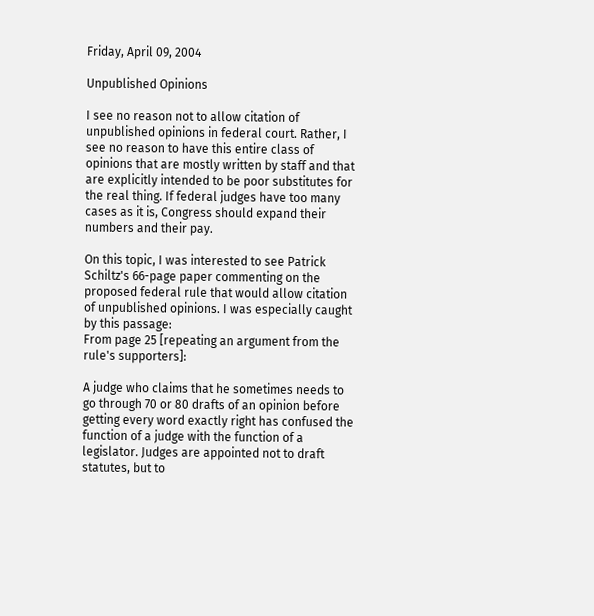Friday, April 09, 2004

Unpublished Opinions

I see no reason not to allow citation of unpublished opinions in federal court. Rather, I see no reason to have this entire class of opinions that are mostly written by staff and that are explicitly intended to be poor substitutes for the real thing. If federal judges have too many cases as it is, Congress should expand their numbers and their pay.

On this topic, I was interested to see Patrick Schiltz's 66-page paper commenting on the proposed federal rule that would allow citation of unpublished opinions. I was especially caught by this passage:
From page 25 [repeating an argument from the rule's supporters]:

A judge who claims that he sometimes needs to go through 70 or 80 drafts of an opinion before getting every word exactly right has confused the function of a judge with the function of a legislator. Judges are appointed not to draft statutes, but to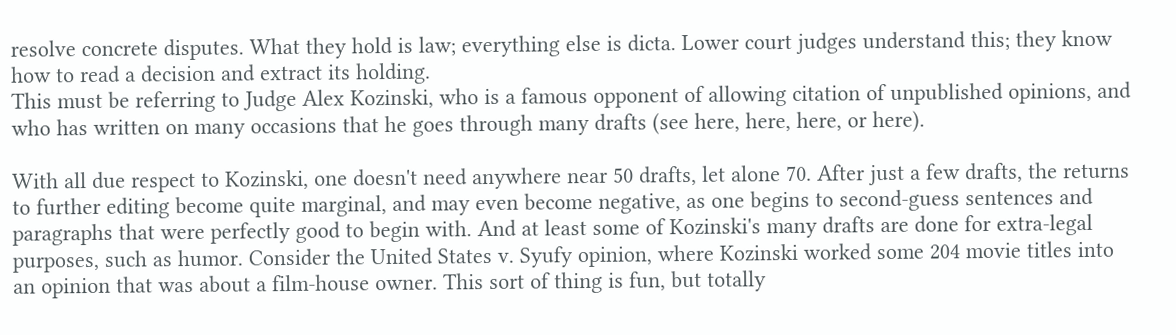resolve concrete disputes. What they hold is law; everything else is dicta. Lower court judges understand this; they know how to read a decision and extract its holding.
This must be referring to Judge Alex Kozinski, who is a famous opponent of allowing citation of unpublished opinions, and who has written on many occasions that he goes through many drafts (see here, here, here, or here).

With all due respect to Kozinski, one doesn't need anywhere near 50 drafts, let alone 70. After just a few drafts, the returns to further editing become quite marginal, and may even become negative, as one begins to second-guess sentences and paragraphs that were perfectly good to begin with. And at least some of Kozinski's many drafts are done for extra-legal purposes, such as humor. Consider the United States v. Syufy opinion, where Kozinski worked some 204 movie titles into an opinion that was about a film-house owner. This sort of thing is fun, but totally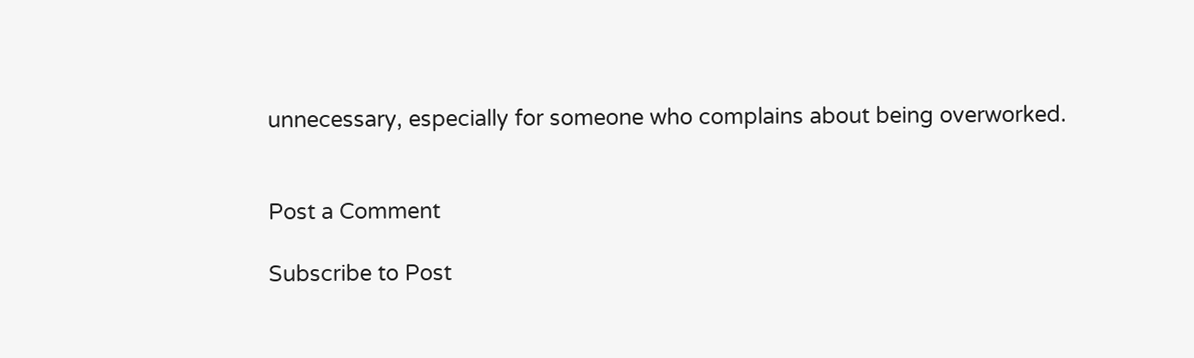unnecessary, especially for someone who complains about being overworked.


Post a Comment

Subscribe to Post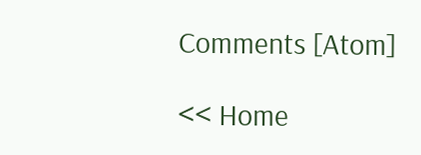Comments [Atom]

<< Home